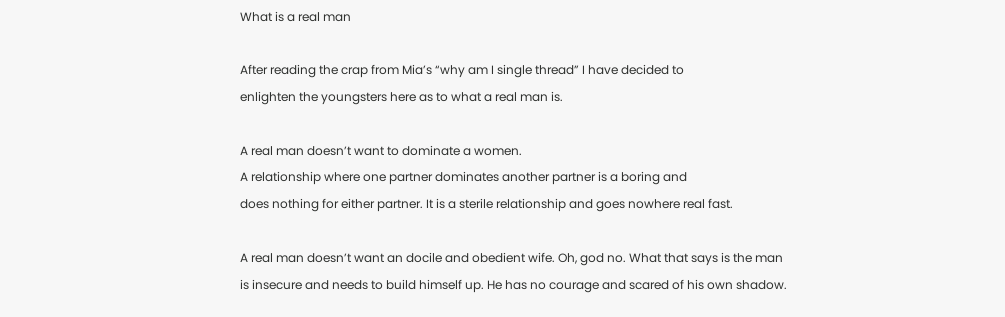What is a real man

After reading the crap from Mia’s “why am I single thread” I have decided to
enlighten the youngsters here as to what a real man is.

A real man doesn’t want to dominate a women.
A relationship where one partner dominates another partner is a boring and
does nothing for either partner. It is a sterile relationship and goes nowhere real fast.

A real man doesn’t want an docile and obedient wife. Oh, god no. What that says is the man
is insecure and needs to build himself up. He has no courage and scared of his own shadow.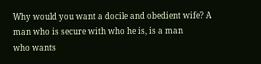Why would you want a docile and obedient wife? A man who is secure with who he is, is a man
who wants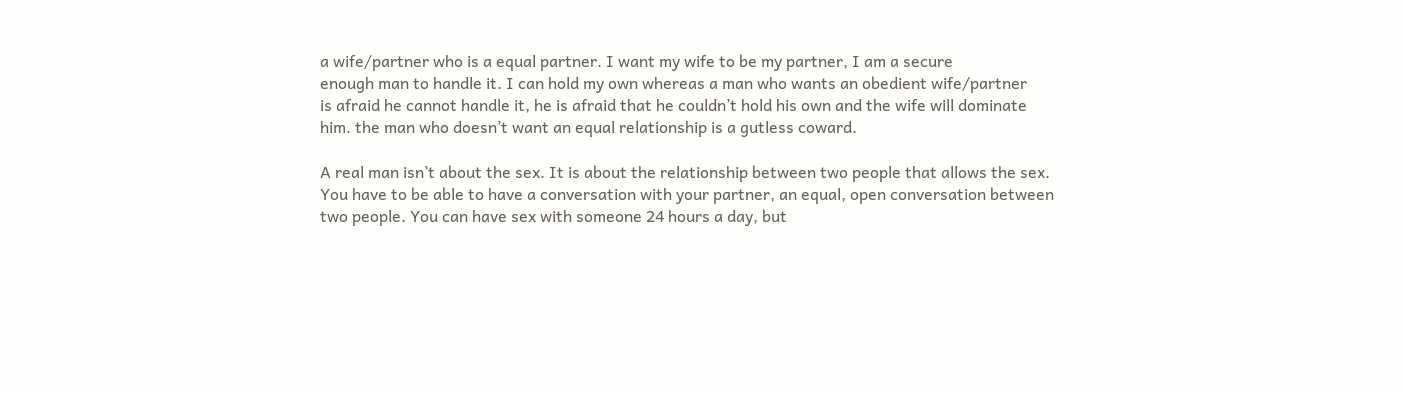a wife/partner who is a equal partner. I want my wife to be my partner, I am a secure
enough man to handle it. I can hold my own whereas a man who wants an obedient wife/partner
is afraid he cannot handle it, he is afraid that he couldn’t hold his own and the wife will dominate
him. the man who doesn’t want an equal relationship is a gutless coward.

A real man isn’t about the sex. It is about the relationship between two people that allows the sex.
You have to be able to have a conversation with your partner, an equal, open conversation between
two people. You can have sex with someone 24 hours a day, but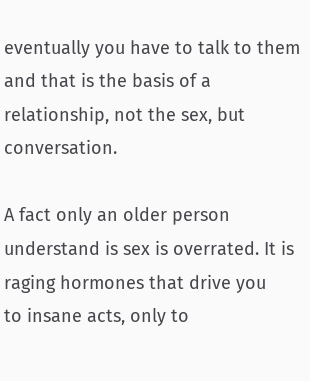eventually you have to talk to them
and that is the basis of a relationship, not the sex, but conversation.

A fact only an older person understand is sex is overrated. It is raging hormones that drive you
to insane acts, only to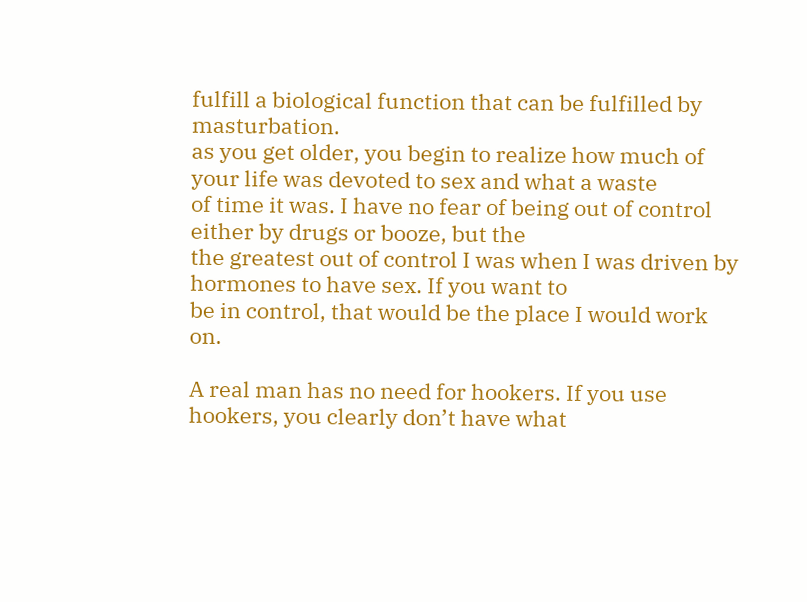fulfill a biological function that can be fulfilled by masturbation.
as you get older, you begin to realize how much of your life was devoted to sex and what a waste
of time it was. I have no fear of being out of control either by drugs or booze, but the
the greatest out of control I was when I was driven by hormones to have sex. If you want to
be in control, that would be the place I would work on.

A real man has no need for hookers. If you use hookers, you clearly don’t have what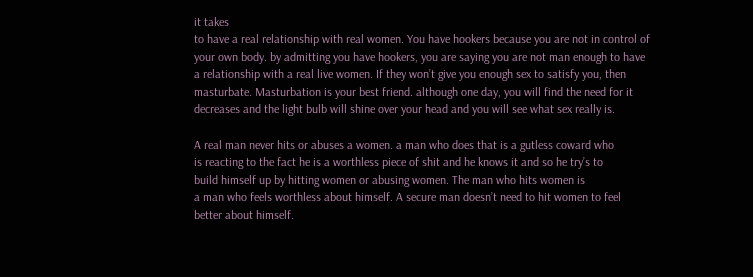it takes
to have a real relationship with real women. You have hookers because you are not in control of
your own body. by admitting you have hookers, you are saying you are not man enough to have
a relationship with a real live women. If they won’t give you enough sex to satisfy you, then
masturbate. Masturbation is your best friend. although one day, you will find the need for it
decreases and the light bulb will shine over your head and you will see what sex really is.

A real man never hits or abuses a women. a man who does that is a gutless coward who
is reacting to the fact he is a worthless piece of shit and he knows it and so he try’s to
build himself up by hitting women or abusing women. The man who hits women is
a man who feels worthless about himself. A secure man doesn’t need to hit women to feel
better about himself.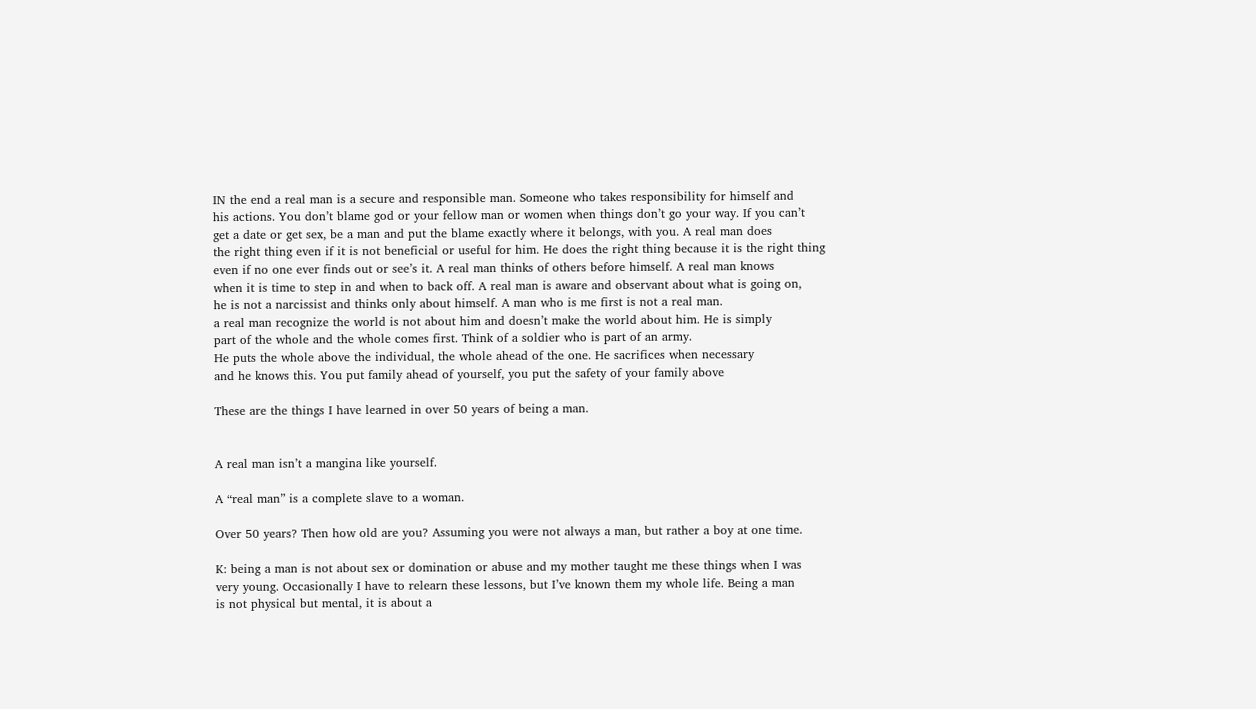IN the end a real man is a secure and responsible man. Someone who takes responsibility for himself and
his actions. You don’t blame god or your fellow man or women when things don’t go your way. If you can’t
get a date or get sex, be a man and put the blame exactly where it belongs, with you. A real man does
the right thing even if it is not beneficial or useful for him. He does the right thing because it is the right thing
even if no one ever finds out or see’s it. A real man thinks of others before himself. A real man knows
when it is time to step in and when to back off. A real man is aware and observant about what is going on,
he is not a narcissist and thinks only about himself. A man who is me first is not a real man.
a real man recognize the world is not about him and doesn’t make the world about him. He is simply
part of the whole and the whole comes first. Think of a soldier who is part of an army.
He puts the whole above the individual, the whole ahead of the one. He sacrifices when necessary
and he knows this. You put family ahead of yourself, you put the safety of your family above

These are the things I have learned in over 50 years of being a man.


A real man isn’t a mangina like yourself.

A “real man” is a complete slave to a woman.

Over 50 years? Then how old are you? Assuming you were not always a man, but rather a boy at one time.

K: being a man is not about sex or domination or abuse and my mother taught me these things when I was
very young. Occasionally I have to relearn these lessons, but I’ve known them my whole life. Being a man
is not physical but mental, it is about a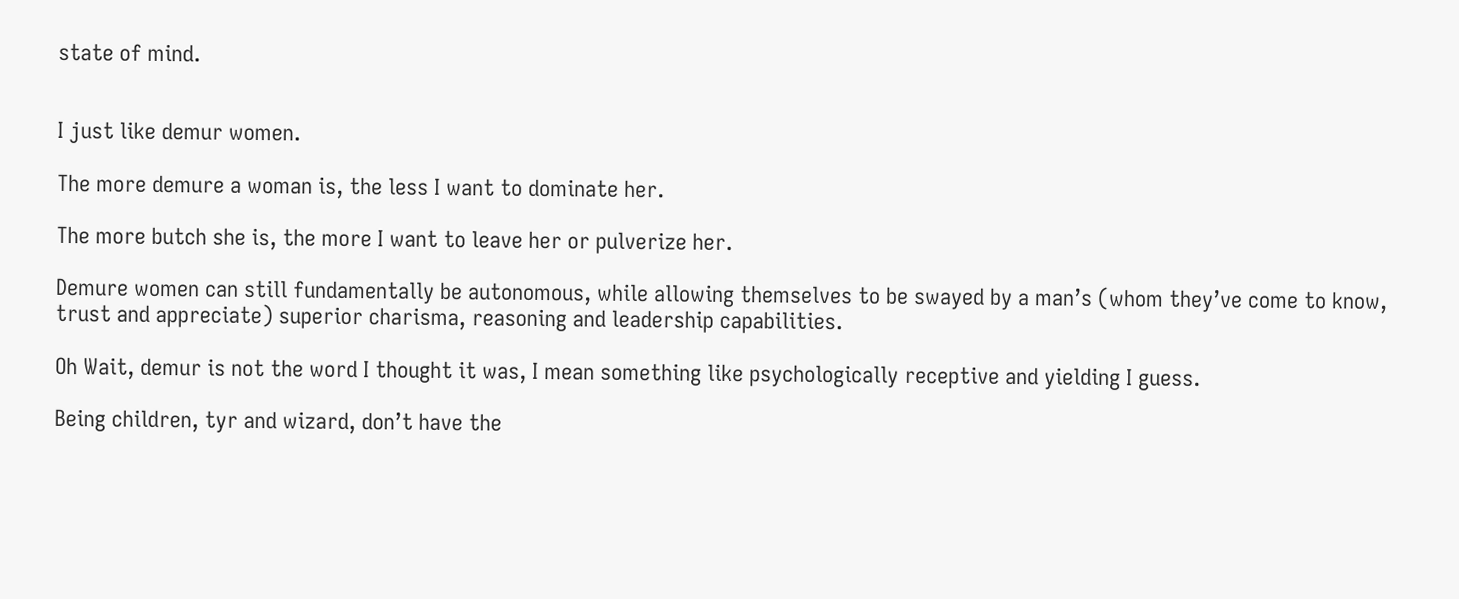state of mind.


I just like demur women.

The more demure a woman is, the less I want to dominate her.

The more butch she is, the more I want to leave her or pulverize her.

Demure women can still fundamentally be autonomous, while allowing themselves to be swayed by a man’s (whom they’ve come to know, trust and appreciate) superior charisma, reasoning and leadership capabilities.

Oh Wait, demur is not the word I thought it was, I mean something like psychologically receptive and yielding I guess.

Being children, tyr and wizard, don’t have the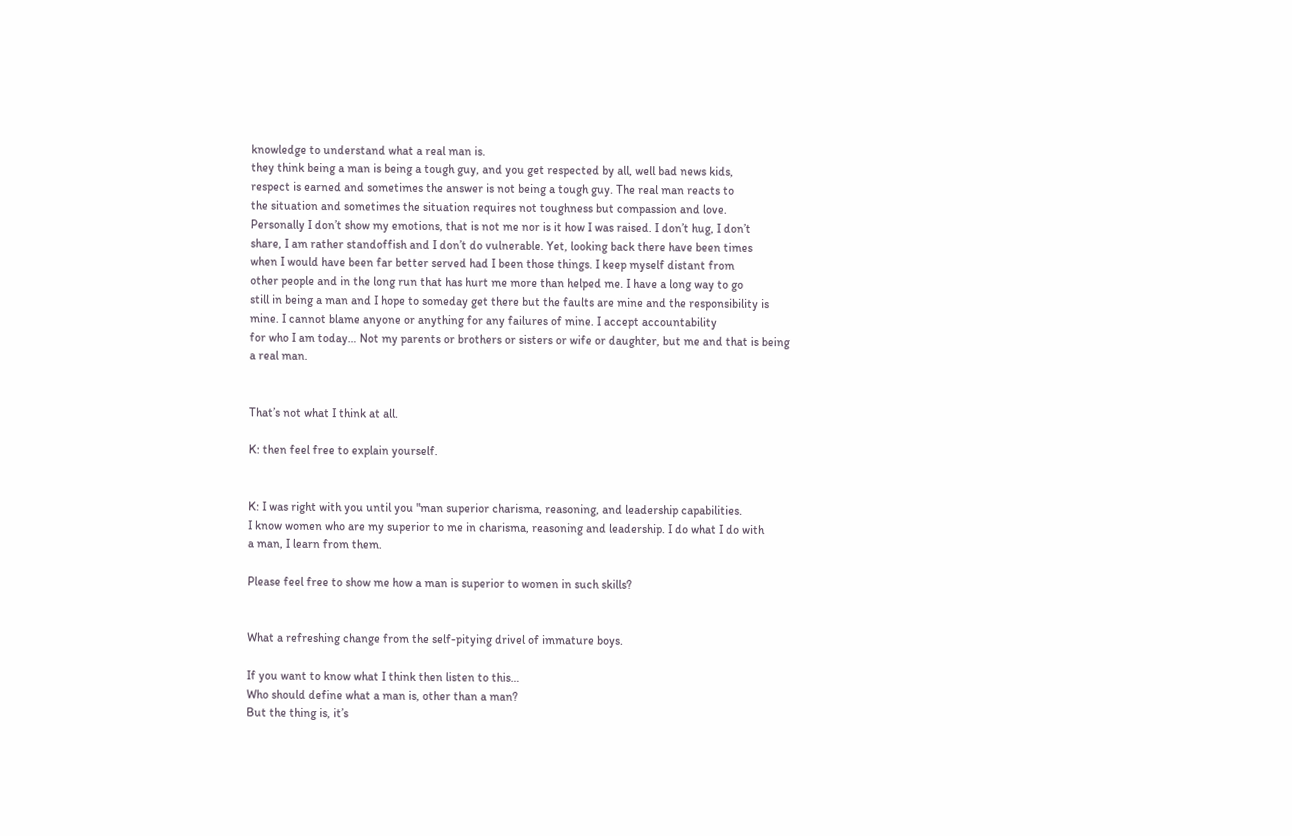knowledge to understand what a real man is.
they think being a man is being a tough guy, and you get respected by all, well bad news kids,
respect is earned and sometimes the answer is not being a tough guy. The real man reacts to
the situation and sometimes the situation requires not toughness but compassion and love.
Personally I don’t show my emotions, that is not me nor is it how I was raised. I don’t hug, I don’t
share, I am rather standoffish and I don’t do vulnerable. Yet, looking back there have been times
when I would have been far better served had I been those things. I keep myself distant from
other people and in the long run that has hurt me more than helped me. I have a long way to go
still in being a man and I hope to someday get there but the faults are mine and the responsibility is
mine. I cannot blame anyone or anything for any failures of mine. I accept accountability
for who I am today… Not my parents or brothers or sisters or wife or daughter, but me and that is being
a real man.


That’s not what I think at all.

K: then feel free to explain yourself.


K: I was right with you until you "man superior charisma, reasoning, and leadership capabilities.
I know women who are my superior to me in charisma, reasoning and leadership. I do what I do with
a man, I learn from them.

Please feel free to show me how a man is superior to women in such skills?


What a refreshing change from the self-pitying drivel of immature boys.

If you want to know what I think then listen to this…
Who should define what a man is, other than a man?
But the thing is, it’s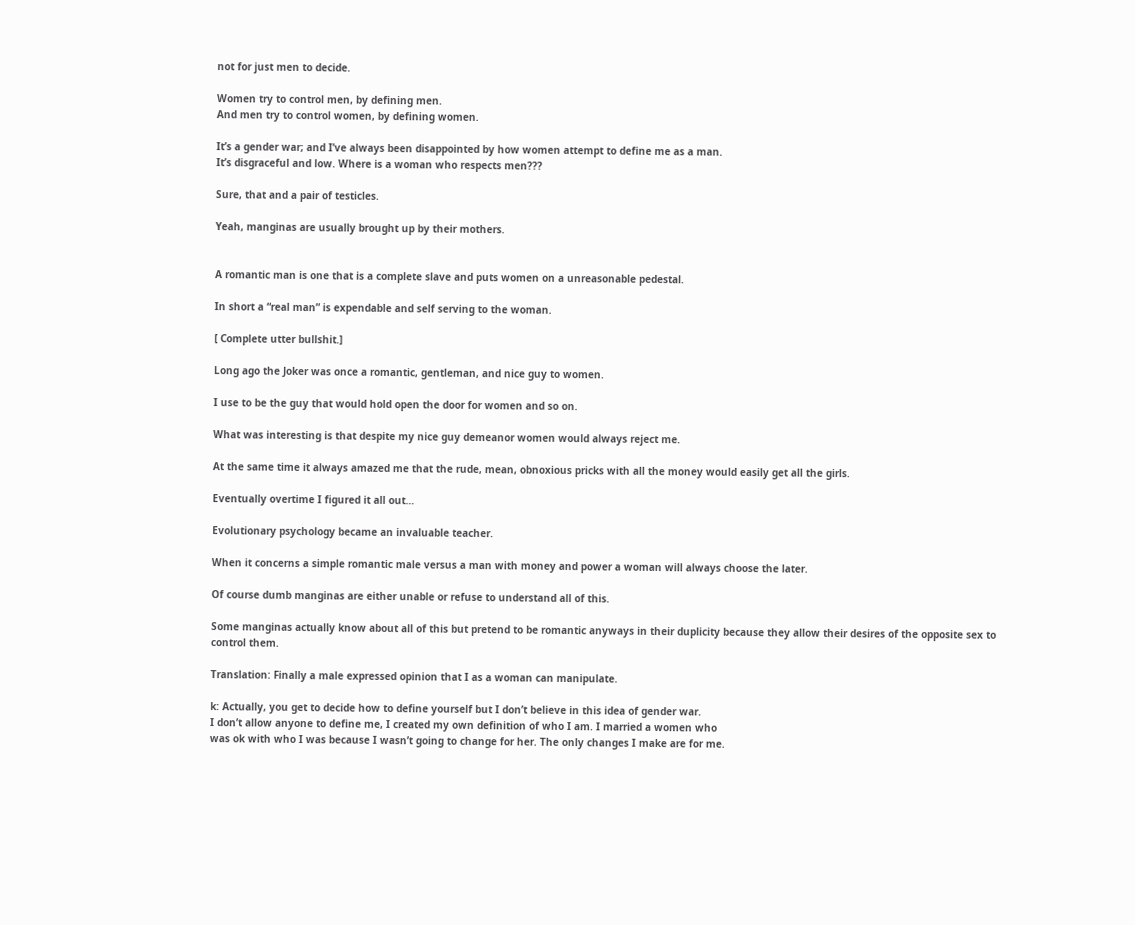not for just men to decide.

Women try to control men, by defining men.
And men try to control women, by defining women.

It’s a gender war; and I’ve always been disappointed by how women attempt to define me as a man.
It’s disgraceful and low. Where is a woman who respects men???

Sure, that and a pair of testicles.

Yeah, manginas are usually brought up by their mothers.


A romantic man is one that is a complete slave and puts women on a unreasonable pedestal.

In short a “real man” is expendable and self serving to the woman.

[ Complete utter bullshit.]

Long ago the Joker was once a romantic, gentleman, and nice guy to women.

I use to be the guy that would hold open the door for women and so on.

What was interesting is that despite my nice guy demeanor women would always reject me.

At the same time it always amazed me that the rude, mean, obnoxious pricks with all the money would easily get all the girls.

Eventually overtime I figured it all out…

Evolutionary psychology became an invaluable teacher.

When it concerns a simple romantic male versus a man with money and power a woman will always choose the later.

Of course dumb manginas are either unable or refuse to understand all of this.

Some manginas actually know about all of this but pretend to be romantic anyways in their duplicity because they allow their desires of the opposite sex to control them.

Translation: Finally a male expressed opinion that I as a woman can manipulate.

k: Actually, you get to decide how to define yourself but I don’t believe in this idea of gender war.
I don’t allow anyone to define me, I created my own definition of who I am. I married a women who
was ok with who I was because I wasn’t going to change for her. The only changes I make are for me.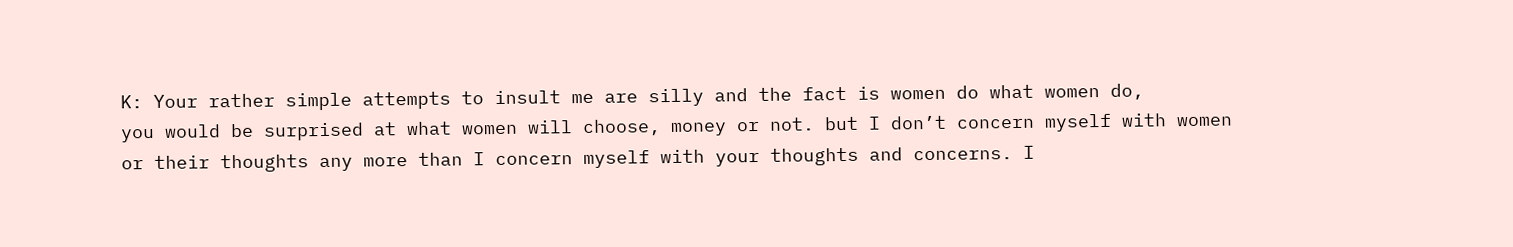K: Your rather simple attempts to insult me are silly and the fact is women do what women do,
you would be surprised at what women will choose, money or not. but I don’t concern myself with women
or their thoughts any more than I concern myself with your thoughts and concerns. I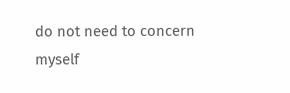do not need to concern
myself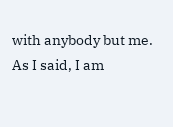with anybody but me. As I said, I am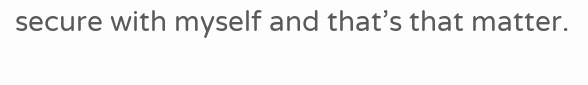secure with myself and that’s that matter.